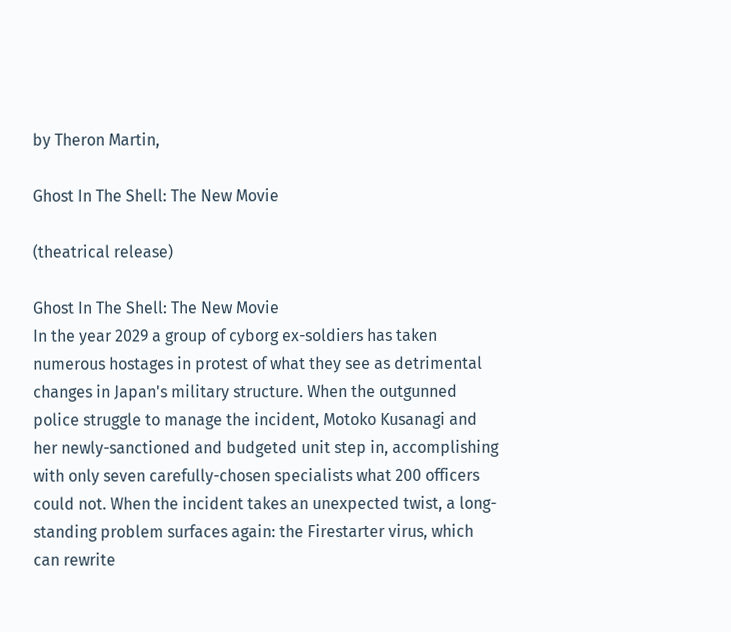by Theron Martin,

Ghost In The Shell: The New Movie

(theatrical release)

Ghost In The Shell: The New Movie
In the year 2029 a group of cyborg ex-soldiers has taken numerous hostages in protest of what they see as detrimental changes in Japan's military structure. When the outgunned police struggle to manage the incident, Motoko Kusanagi and her newly-sanctioned and budgeted unit step in, accomplishing with only seven carefully-chosen specialists what 200 officers could not. When the incident takes an unexpected twist, a long-standing problem surfaces again: the Firestarter virus, which can rewrite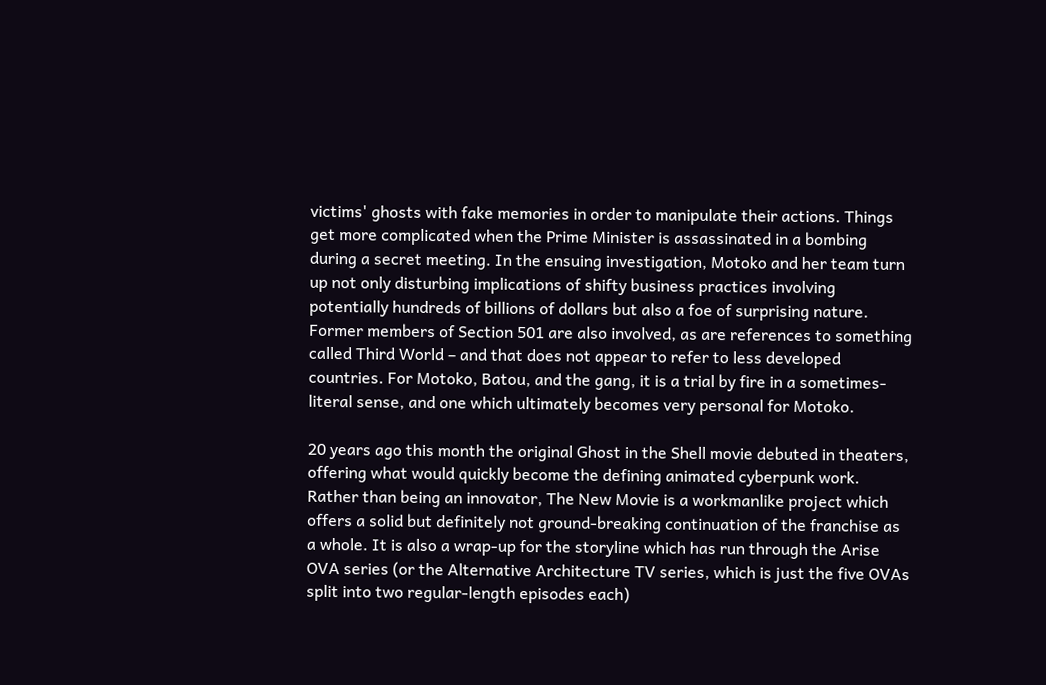victims' ghosts with fake memories in order to manipulate their actions. Things get more complicated when the Prime Minister is assassinated in a bombing during a secret meeting. In the ensuing investigation, Motoko and her team turn up not only disturbing implications of shifty business practices involving potentially hundreds of billions of dollars but also a foe of surprising nature. Former members of Section 501 are also involved, as are references to something called Third World – and that does not appear to refer to less developed countries. For Motoko, Batou, and the gang, it is a trial by fire in a sometimes-literal sense, and one which ultimately becomes very personal for Motoko.

20 years ago this month the original Ghost in the Shell movie debuted in theaters, offering what would quickly become the defining animated cyberpunk work. Rather than being an innovator, The New Movie is a workmanlike project which offers a solid but definitely not ground-breaking continuation of the franchise as a whole. It is also a wrap-up for the storyline which has run through the Arise OVA series (or the Alternative Architecture TV series, which is just the five OVAs split into two regular-length episodes each)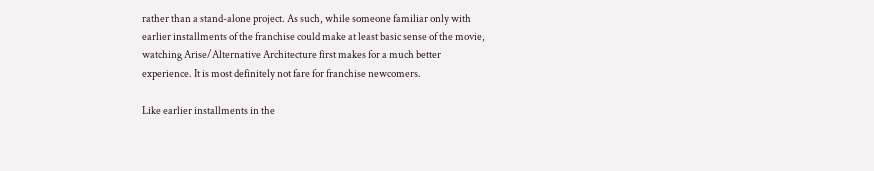rather than a stand-alone project. As such, while someone familiar only with earlier installments of the franchise could make at least basic sense of the movie, watching Arise/Alternative Architecture first makes for a much better experience. It is most definitely not fare for franchise newcomers.

Like earlier installments in the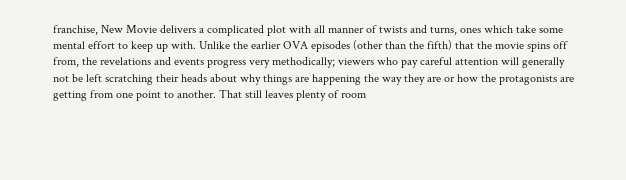franchise, New Movie delivers a complicated plot with all manner of twists and turns, ones which take some mental effort to keep up with. Unlike the earlier OVA episodes (other than the fifth) that the movie spins off from, the revelations and events progress very methodically; viewers who pay careful attention will generally not be left scratching their heads about why things are happening the way they are or how the protagonists are getting from one point to another. That still leaves plenty of room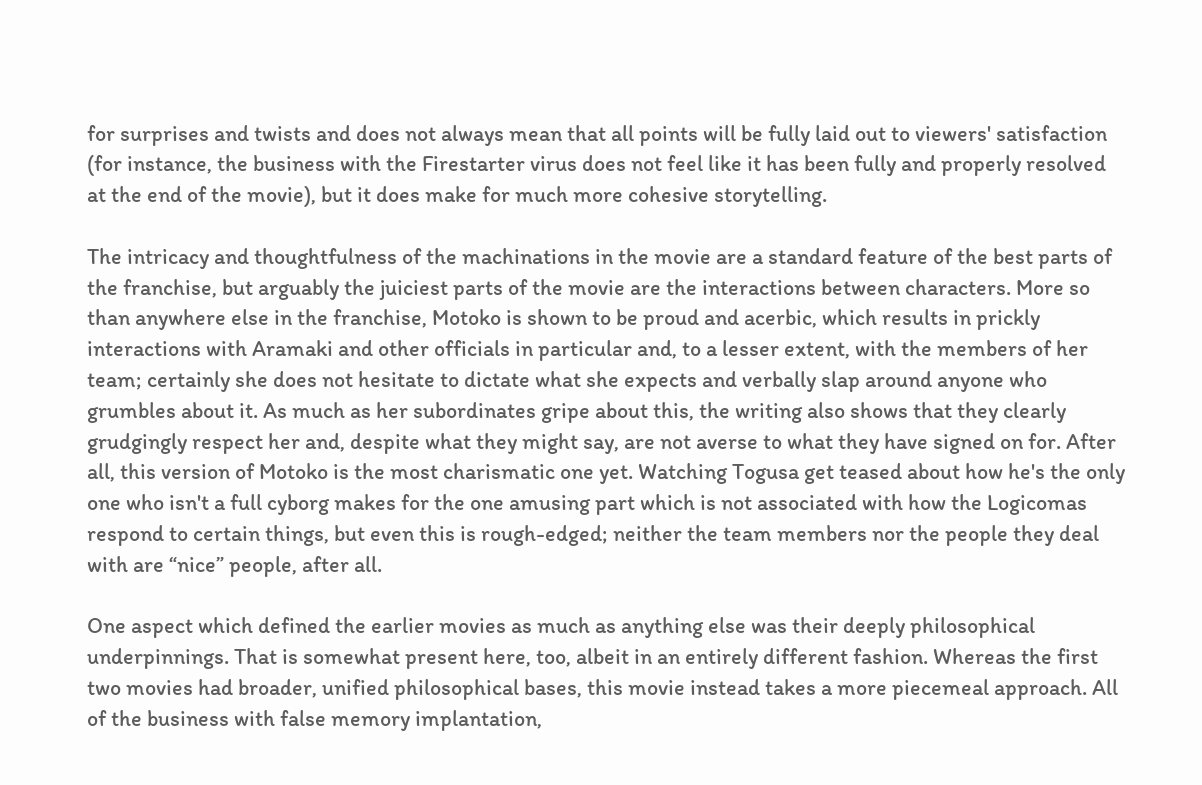for surprises and twists and does not always mean that all points will be fully laid out to viewers' satisfaction (for instance, the business with the Firestarter virus does not feel like it has been fully and properly resolved at the end of the movie), but it does make for much more cohesive storytelling.

The intricacy and thoughtfulness of the machinations in the movie are a standard feature of the best parts of the franchise, but arguably the juiciest parts of the movie are the interactions between characters. More so than anywhere else in the franchise, Motoko is shown to be proud and acerbic, which results in prickly interactions with Aramaki and other officials in particular and, to a lesser extent, with the members of her team; certainly she does not hesitate to dictate what she expects and verbally slap around anyone who grumbles about it. As much as her subordinates gripe about this, the writing also shows that they clearly grudgingly respect her and, despite what they might say, are not averse to what they have signed on for. After all, this version of Motoko is the most charismatic one yet. Watching Togusa get teased about how he's the only one who isn't a full cyborg makes for the one amusing part which is not associated with how the Logicomas respond to certain things, but even this is rough-edged; neither the team members nor the people they deal with are “nice” people, after all.

One aspect which defined the earlier movies as much as anything else was their deeply philosophical underpinnings. That is somewhat present here, too, albeit in an entirely different fashion. Whereas the first two movies had broader, unified philosophical bases, this movie instead takes a more piecemeal approach. All of the business with false memory implantation,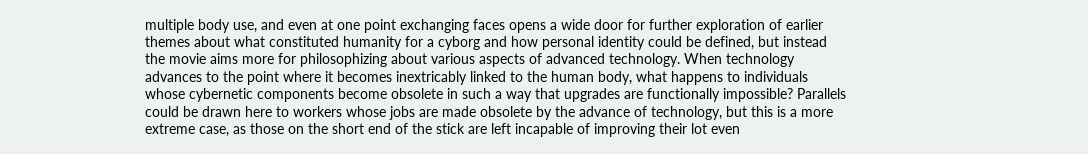multiple body use, and even at one point exchanging faces opens a wide door for further exploration of earlier themes about what constituted humanity for a cyborg and how personal identity could be defined, but instead the movie aims more for philosophizing about various aspects of advanced technology. When technology advances to the point where it becomes inextricably linked to the human body, what happens to individuals whose cybernetic components become obsolete in such a way that upgrades are functionally impossible? Parallels could be drawn here to workers whose jobs are made obsolete by the advance of technology, but this is a more extreme case, as those on the short end of the stick are left incapable of improving their lot even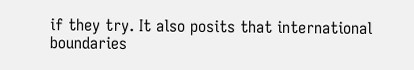if they try. It also posits that international boundaries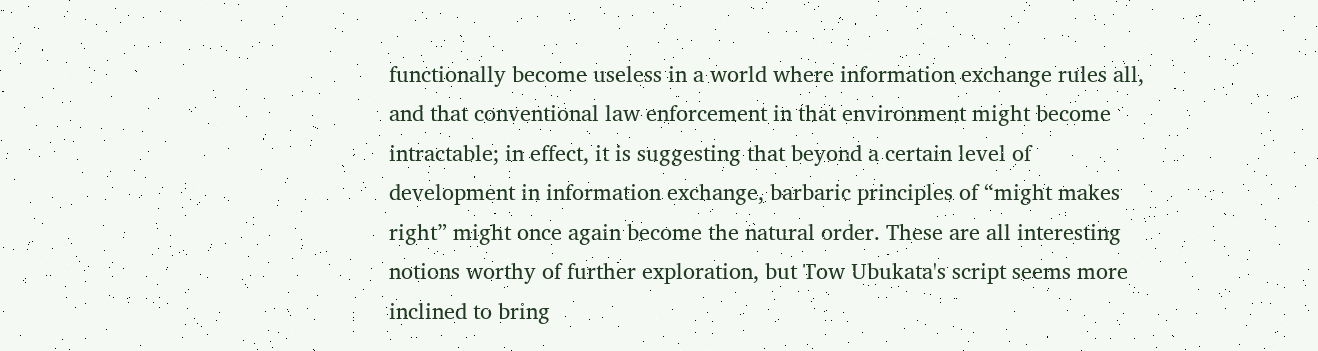functionally become useless in a world where information exchange rules all, and that conventional law enforcement in that environment might become intractable; in effect, it is suggesting that beyond a certain level of development in information exchange, barbaric principles of “might makes right” might once again become the natural order. These are all interesting notions worthy of further exploration, but Tow Ubukata's script seems more inclined to bring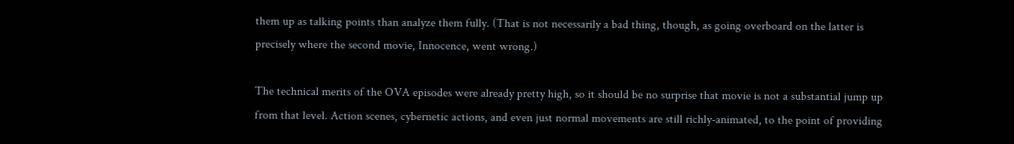them up as talking points than analyze them fully. (That is not necessarily a bad thing, though, as going overboard on the latter is precisely where the second movie, Innocence, went wrong.)

The technical merits of the OVA episodes were already pretty high, so it should be no surprise that movie is not a substantial jump up from that level. Action scenes, cybernetic actions, and even just normal movements are still richly-animated, to the point of providing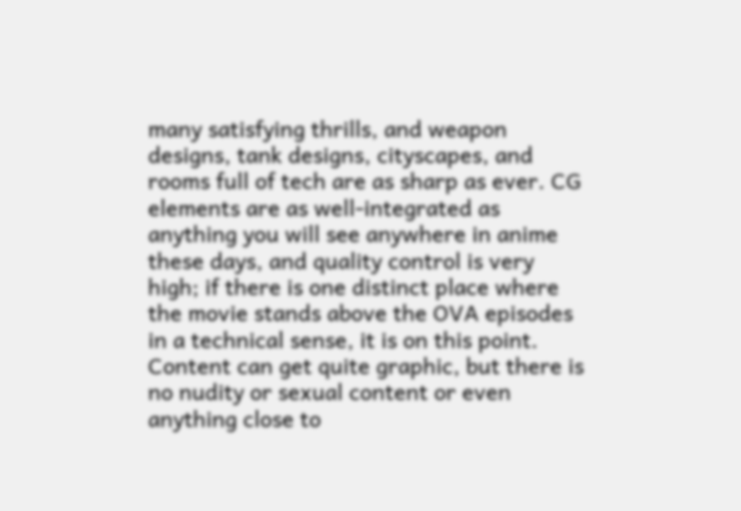many satisfying thrills, and weapon designs, tank designs, cityscapes, and rooms full of tech are as sharp as ever. CG elements are as well-integrated as anything you will see anywhere in anime these days, and quality control is very high; if there is one distinct place where the movie stands above the OVA episodes in a technical sense, it is on this point. Content can get quite graphic, but there is no nudity or sexual content or even anything close to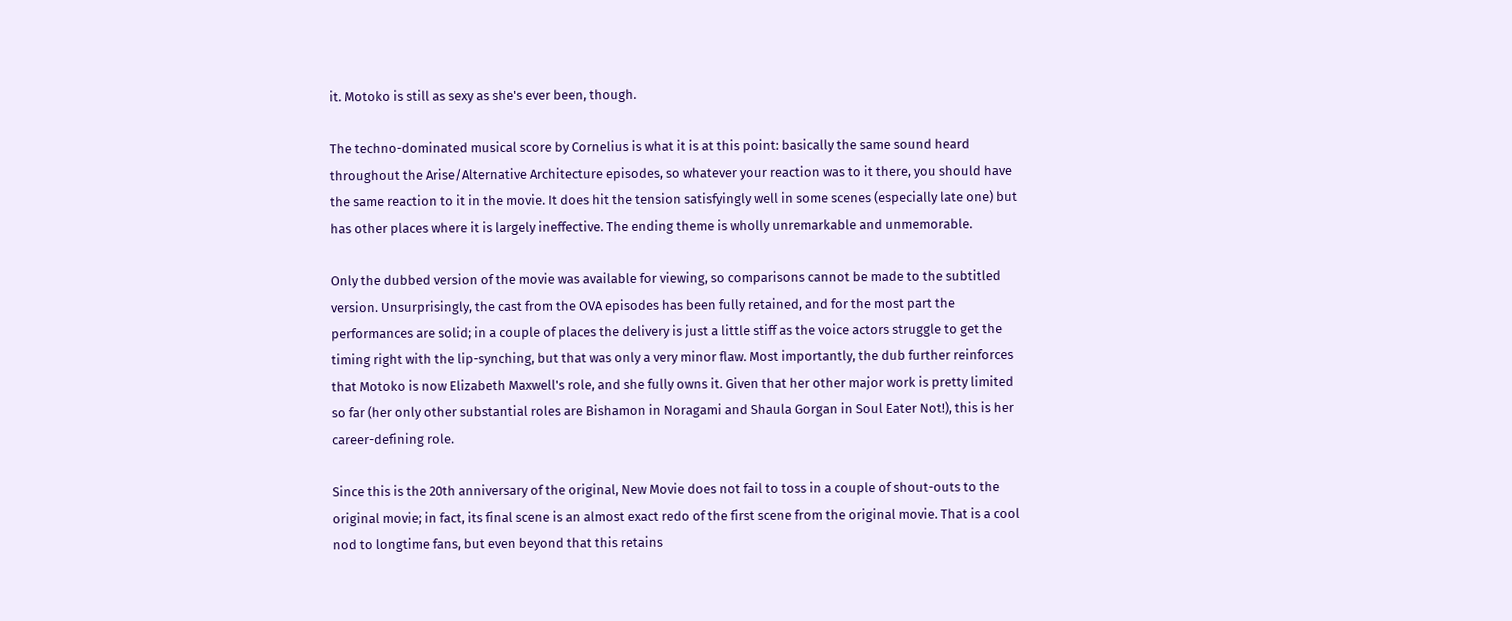it. Motoko is still as sexy as she's ever been, though.

The techno-dominated musical score by Cornelius is what it is at this point: basically the same sound heard throughout the Arise/Alternative Architecture episodes, so whatever your reaction was to it there, you should have the same reaction to it in the movie. It does hit the tension satisfyingly well in some scenes (especially late one) but has other places where it is largely ineffective. The ending theme is wholly unremarkable and unmemorable.

Only the dubbed version of the movie was available for viewing, so comparisons cannot be made to the subtitled version. Unsurprisingly, the cast from the OVA episodes has been fully retained, and for the most part the performances are solid; in a couple of places the delivery is just a little stiff as the voice actors struggle to get the timing right with the lip-synching, but that was only a very minor flaw. Most importantly, the dub further reinforces that Motoko is now Elizabeth Maxwell's role, and she fully owns it. Given that her other major work is pretty limited so far (her only other substantial roles are Bishamon in Noragami and Shaula Gorgan in Soul Eater Not!), this is her career-defining role.

Since this is the 20th anniversary of the original, New Movie does not fail to toss in a couple of shout-outs to the original movie; in fact, its final scene is an almost exact redo of the first scene from the original movie. That is a cool nod to longtime fans, but even beyond that this retains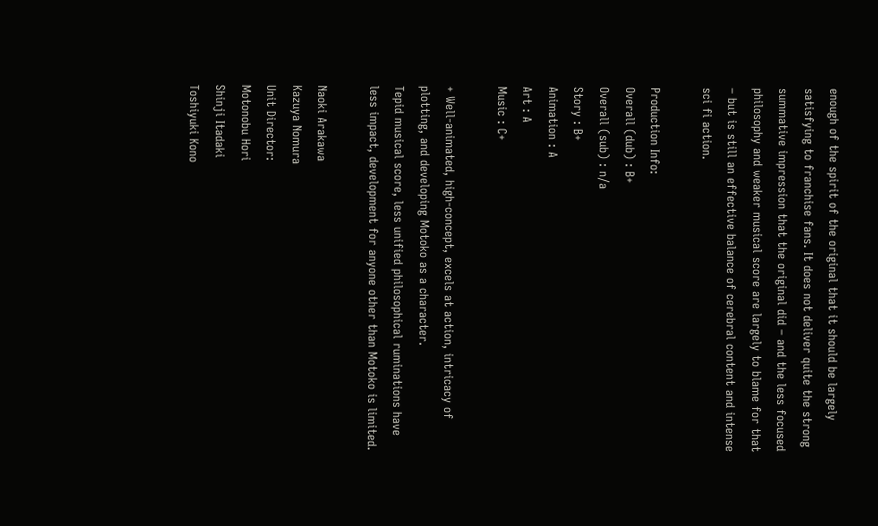enough of the spirit of the original that it should be largely satisfying to franchise fans. It does not deliver quite the strong summative impression that the original did – and the less focused philosophy and weaker musical score are largely to blame for that – but is still an effective balance of cerebral content and intense sci fi action.

Production Info:
Overall (dub) : B+
Overall (sub) : n/a
Story : B+
Animation : A
Art : A
Music : C+

+ Well-animated, high-concept, excels at action, intricacy of plotting, and developing Motoko as a character.
Tepid musical score, less unified philosophical ruminations have less impact, development for anyone other than Motoko is limited.

Naoki Arakawa
Kazuya Nomura
Unit Director:
Motonobu Hori
Shinji Itadaki
Toshiyuki Kono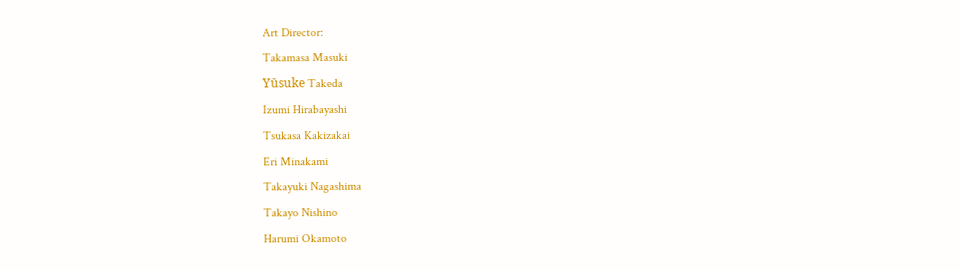Art Director:
Takamasa Masuki
Yūsuke Takeda
Izumi Hirabayashi
Tsukasa Kakizakai
Eri Minakami
Takayuki Nagashima
Takayo Nishino
Harumi Okamoto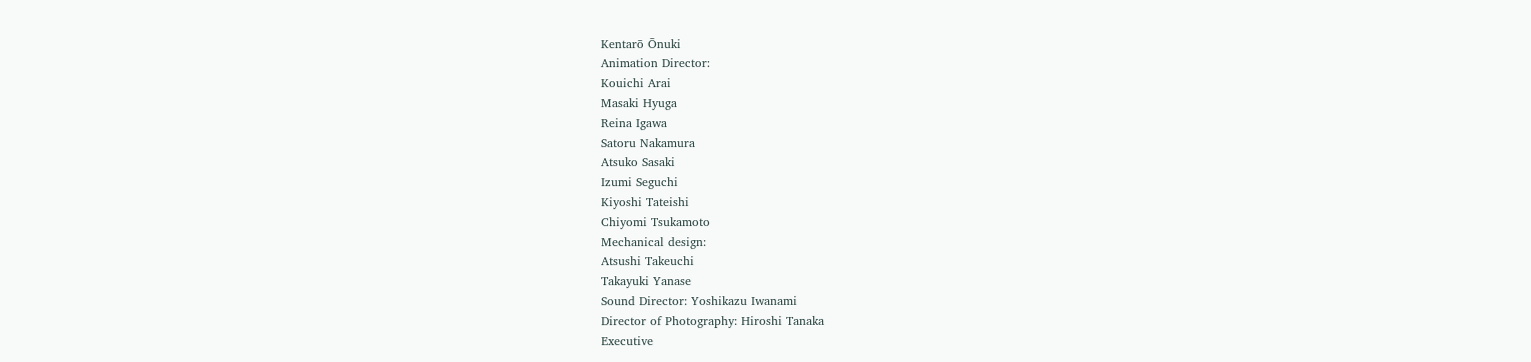Kentarō Ōnuki
Animation Director:
Kouichi Arai
Masaki Hyuga
Reina Igawa
Satoru Nakamura
Atsuko Sasaki
Izumi Seguchi
Kiyoshi Tateishi
Chiyomi Tsukamoto
Mechanical design:
Atsushi Takeuchi
Takayuki Yanase
Sound Director: Yoshikazu Iwanami
Director of Photography: Hiroshi Tanaka
Executive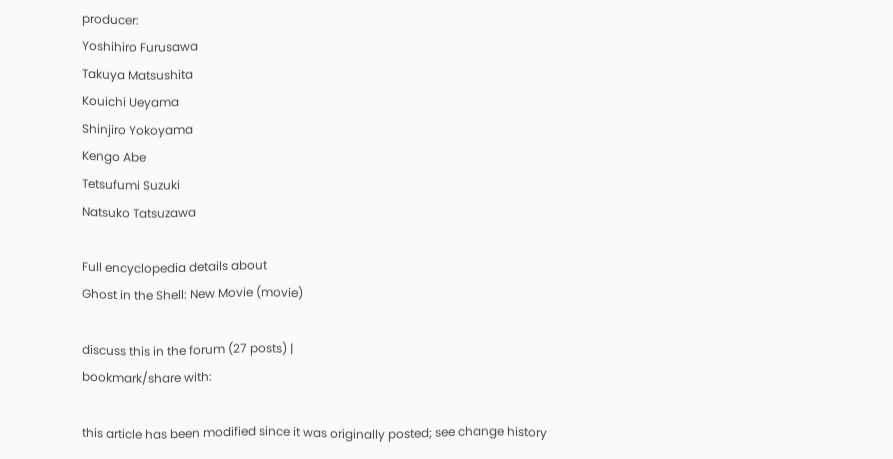producer:
Yoshihiro Furusawa
Takuya Matsushita
Kouichi Ueyama
Shinjiro Yokoyama
Kengo Abe
Tetsufumi Suzuki
Natsuko Tatsuzawa

Full encyclopedia details about
Ghost in the Shell: New Movie (movie)

discuss this in the forum (27 posts) |
bookmark/share with:

this article has been modified since it was originally posted; see change history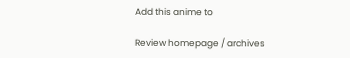Add this anime to

Review homepage / archives